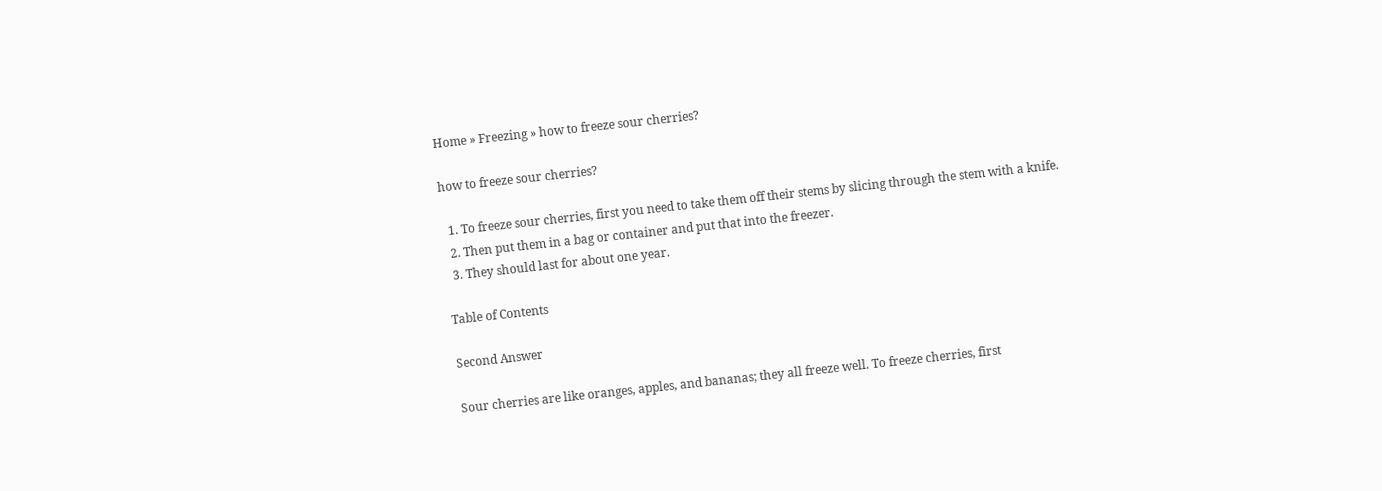Home » Freezing » how to freeze sour cherries?

how to freeze sour cherries?

  1. To freeze sour cherries, first you need to take them off their stems by slicing through the stem with a knife.
  2. Then put them in a bag or container and put that into the freezer.
  3. They should last for about one year.

Table of Contents

Second Answer

Sour cherries are like oranges, apples, and bananas; they all freeze well. To freeze cherries, first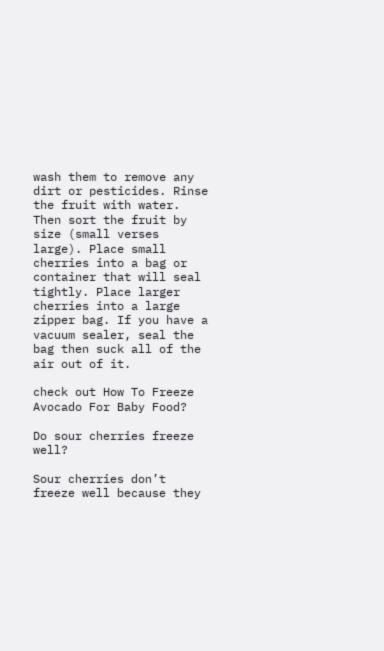wash them to remove any dirt or pesticides. Rinse the fruit with water. Then sort the fruit by size (small verses large). Place small cherries into a bag or container that will seal tightly. Place larger cherries into a large zipper bag. If you have a vacuum sealer, seal the bag then suck all of the air out of it.

check out How To Freeze Avocado For Baby Food?

Do sour cherries freeze well?

Sour cherries don’t freeze well because they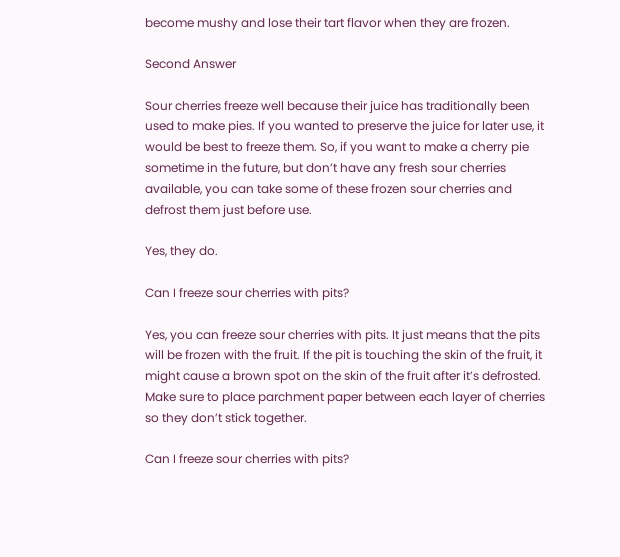become mushy and lose their tart flavor when they are frozen.

Second Answer

Sour cherries freeze well because their juice has traditionally been used to make pies. If you wanted to preserve the juice for later use, it would be best to freeze them. So, if you want to make a cherry pie sometime in the future, but don’t have any fresh sour cherries available, you can take some of these frozen sour cherries and defrost them just before use.

Yes, they do.

Can I freeze sour cherries with pits?

Yes, you can freeze sour cherries with pits. It just means that the pits will be frozen with the fruit. If the pit is touching the skin of the fruit, it might cause a brown spot on the skin of the fruit after it’s defrosted. Make sure to place parchment paper between each layer of cherries so they don’t stick together.

Can I freeze sour cherries with pits?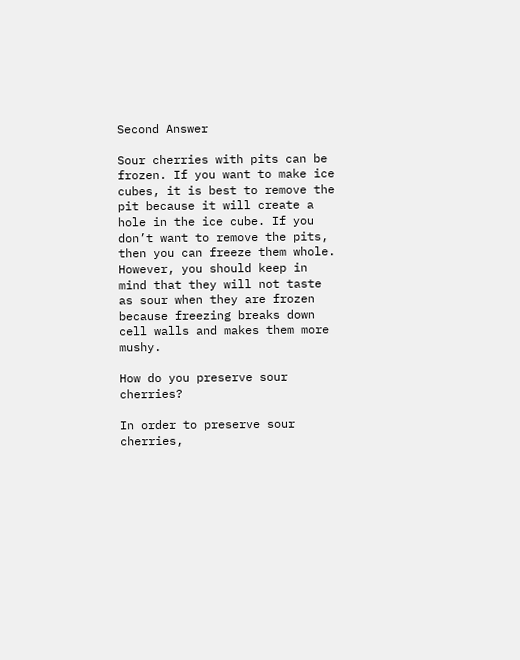Second Answer

Sour cherries with pits can be frozen. If you want to make ice cubes, it is best to remove the pit because it will create a hole in the ice cube. If you don’t want to remove the pits, then you can freeze them whole. However, you should keep in mind that they will not taste as sour when they are frozen because freezing breaks down cell walls and makes them more mushy.

How do you preserve sour cherries?

In order to preserve sour cherries,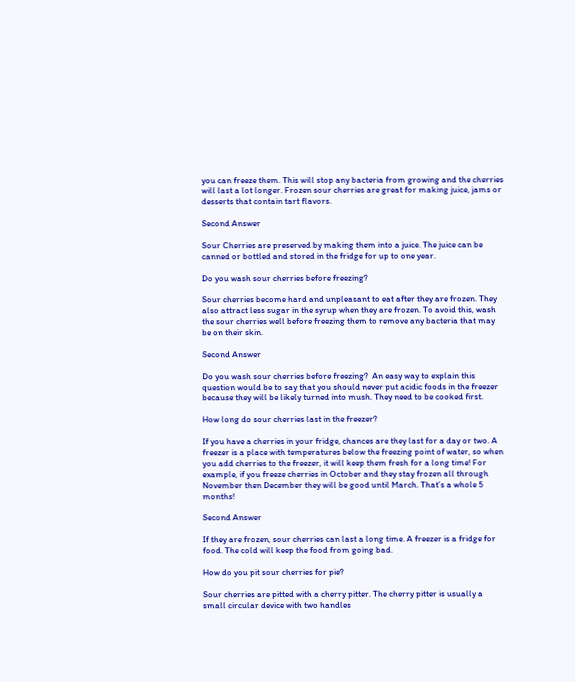you can freeze them. This will stop any bacteria from growing and the cherries will last a lot longer. Frozen sour cherries are great for making juice, jams or desserts that contain tart flavors.

Second Answer

Sour Cherries are preserved by making them into a juice. The juice can be canned or bottled and stored in the fridge for up to one year.

Do you wash sour cherries before freezing?

Sour cherries become hard and unpleasant to eat after they are frozen. They also attract less sugar in the syrup when they are frozen. To avoid this, wash the sour cherries well before freezing them to remove any bacteria that may be on their skin.

Second Answer

Do you wash sour cherries before freezing?  An easy way to explain this question would be to say that you should never put acidic foods in the freezer because they will be likely turned into mush. They need to be cooked first.

How long do sour cherries last in the freezer?

If you have a cherries in your fridge, chances are they last for a day or two. A freezer is a place with temperatures below the freezing point of water, so when you add cherries to the freezer, it will keep them fresh for a long time! For example, if you freeze cherries in October and they stay frozen all through November then December they will be good until March. That’s a whole 5 months!

Second Answer

If they are frozen, sour cherries can last a long time. A freezer is a fridge for food. The cold will keep the food from going bad.

How do you pit sour cherries for pie?

Sour cherries are pitted with a cherry pitter. The cherry pitter is usually a small circular device with two handles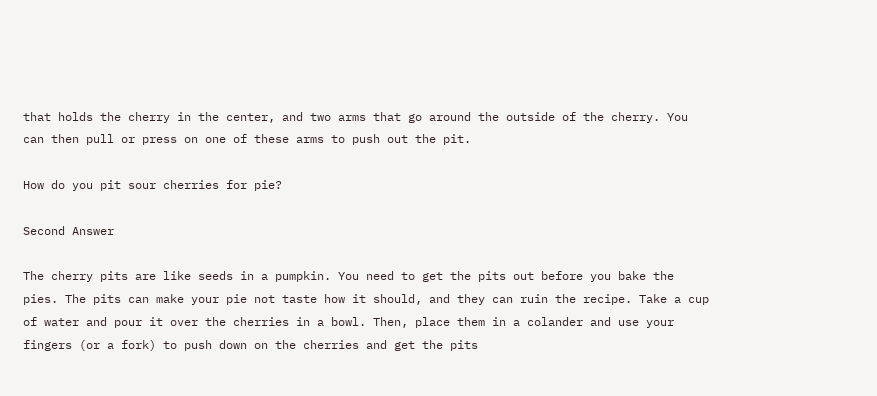that holds the cherry in the center, and two arms that go around the outside of the cherry. You can then pull or press on one of these arms to push out the pit.

How do you pit sour cherries for pie?

Second Answer

The cherry pits are like seeds in a pumpkin. You need to get the pits out before you bake the pies. The pits can make your pie not taste how it should, and they can ruin the recipe. Take a cup of water and pour it over the cherries in a bowl. Then, place them in a colander and use your fingers (or a fork) to push down on the cherries and get the pits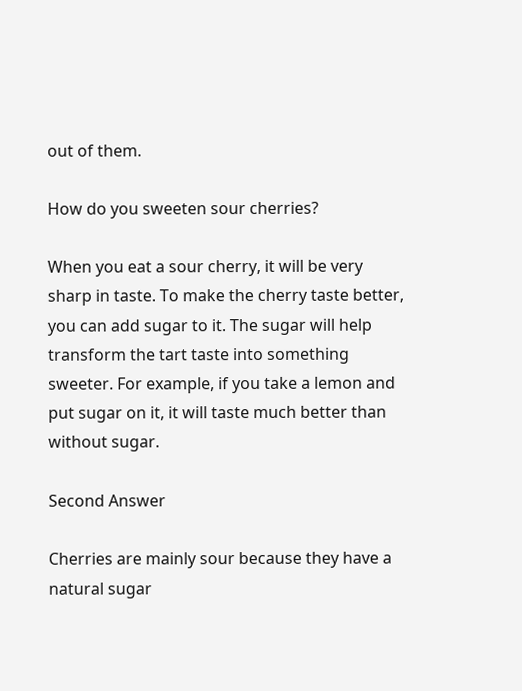out of them.

How do you sweeten sour cherries?

When you eat a sour cherry, it will be very sharp in taste. To make the cherry taste better, you can add sugar to it. The sugar will help transform the tart taste into something sweeter. For example, if you take a lemon and put sugar on it, it will taste much better than without sugar.

Second Answer

Cherries are mainly sour because they have a natural sugar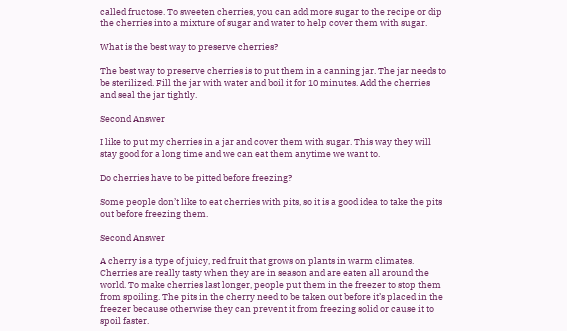called fructose. To sweeten cherries, you can add more sugar to the recipe or dip the cherries into a mixture of sugar and water to help cover them with sugar.

What is the best way to preserve cherries?

The best way to preserve cherries is to put them in a canning jar. The jar needs to be sterilized. Fill the jar with water and boil it for 10 minutes. Add the cherries and seal the jar tightly.

Second Answer

I like to put my cherries in a jar and cover them with sugar. This way they will stay good for a long time and we can eat them anytime we want to.

Do cherries have to be pitted before freezing?

Some people don’t like to eat cherries with pits, so it is a good idea to take the pits out before freezing them.

Second Answer

A cherry is a type of juicy, red fruit that grows on plants in warm climates. Cherries are really tasty when they are in season and are eaten all around the world. To make cherries last longer, people put them in the freezer to stop them from spoiling. The pits in the cherry need to be taken out before it’s placed in the freezer because otherwise they can prevent it from freezing solid or cause it to spoil faster.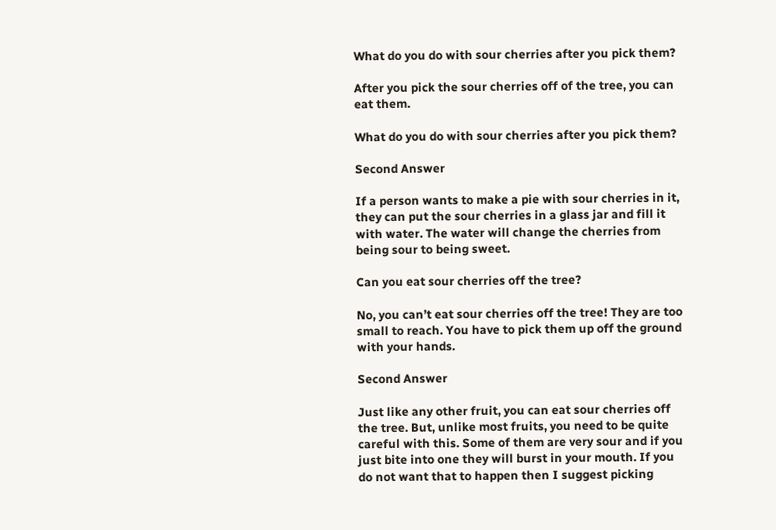What do you do with sour cherries after you pick them?

After you pick the sour cherries off of the tree, you can eat them.

What do you do with sour cherries after you pick them?

Second Answer

If a person wants to make a pie with sour cherries in it, they can put the sour cherries in a glass jar and fill it with water. The water will change the cherries from being sour to being sweet.

Can you eat sour cherries off the tree?

No, you can’t eat sour cherries off the tree! They are too small to reach. You have to pick them up off the ground with your hands.

Second Answer

Just like any other fruit, you can eat sour cherries off the tree. But, unlike most fruits, you need to be quite careful with this. Some of them are very sour and if you just bite into one they will burst in your mouth. If you do not want that to happen then I suggest picking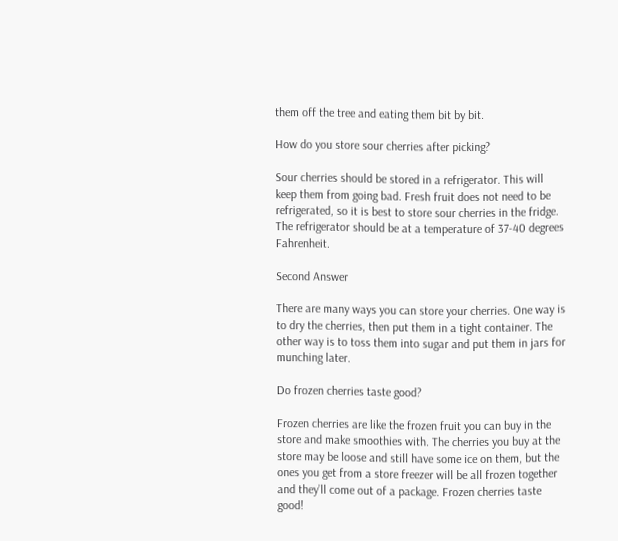them off the tree and eating them bit by bit.

How do you store sour cherries after picking?

Sour cherries should be stored in a refrigerator. This will keep them from going bad. Fresh fruit does not need to be refrigerated, so it is best to store sour cherries in the fridge. The refrigerator should be at a temperature of 37-40 degrees Fahrenheit.

Second Answer

There are many ways you can store your cherries. One way is to dry the cherries, then put them in a tight container. The other way is to toss them into sugar and put them in jars for munching later.

Do frozen cherries taste good?

Frozen cherries are like the frozen fruit you can buy in the store and make smoothies with. The cherries you buy at the store may be loose and still have some ice on them, but the ones you get from a store freezer will be all frozen together and they’ll come out of a package. Frozen cherries taste good!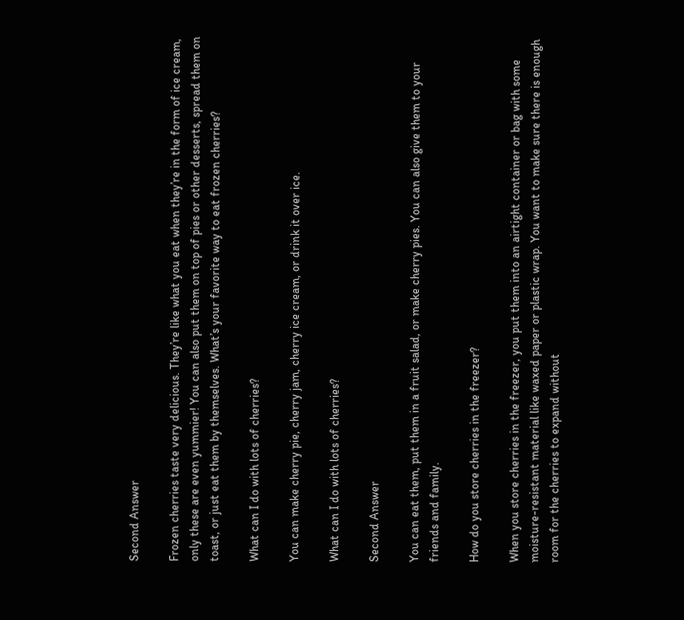Second Answer

Frozen cherries taste very delicious. They’re like what you eat when they’re in the form of ice cream, only these are even yummier! You can also put them on top of pies or other desserts, spread them on toast, or just eat them by themselves. What’s your favorite way to eat frozen cherries?

What can I do with lots of cherries?

You can make cherry pie, cherry jam, cherry ice cream, or drink it over ice.

What can I do with lots of cherries?

Second Answer

You can eat them, put them in a fruit salad, or make cherry pies. You can also give them to your friends and family.

How do you store cherries in the freezer?

When you store cherries in the freezer, you put them into an airtight container or bag with some moisture-resistant material like waxed paper or plastic wrap. You want to make sure there is enough room for the cherries to expand without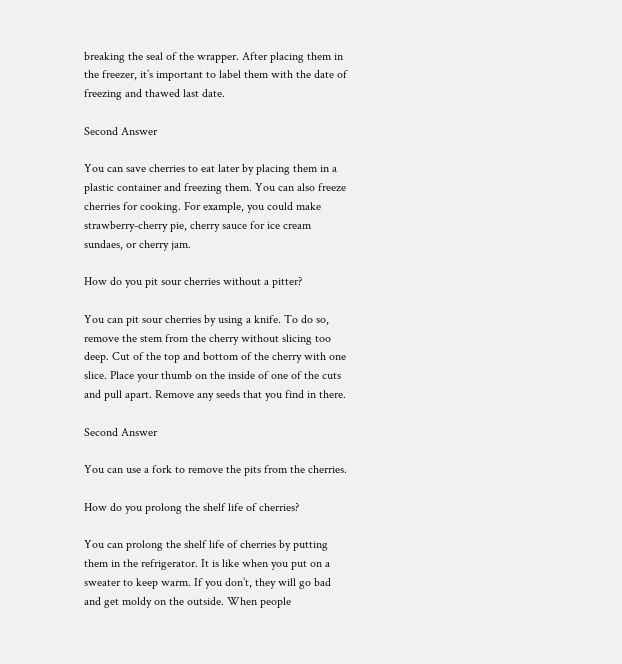breaking the seal of the wrapper. After placing them in the freezer, it’s important to label them with the date of freezing and thawed last date.

Second Answer

You can save cherries to eat later by placing them in a plastic container and freezing them. You can also freeze cherries for cooking. For example, you could make strawberry-cherry pie, cherry sauce for ice cream sundaes, or cherry jam.

How do you pit sour cherries without a pitter?

You can pit sour cherries by using a knife. To do so, remove the stem from the cherry without slicing too deep. Cut of the top and bottom of the cherry with one slice. Place your thumb on the inside of one of the cuts and pull apart. Remove any seeds that you find in there.

Second Answer

You can use a fork to remove the pits from the cherries.

How do you prolong the shelf life of cherries?

You can prolong the shelf life of cherries by putting them in the refrigerator. It is like when you put on a sweater to keep warm. If you don’t, they will go bad and get moldy on the outside. When people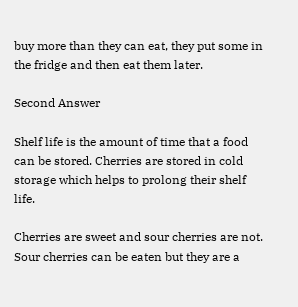buy more than they can eat, they put some in the fridge and then eat them later.

Second Answer

Shelf life is the amount of time that a food can be stored. Cherries are stored in cold storage which helps to prolong their shelf life.

Cherries are sweet and sour cherries are not. Sour cherries can be eaten but they are a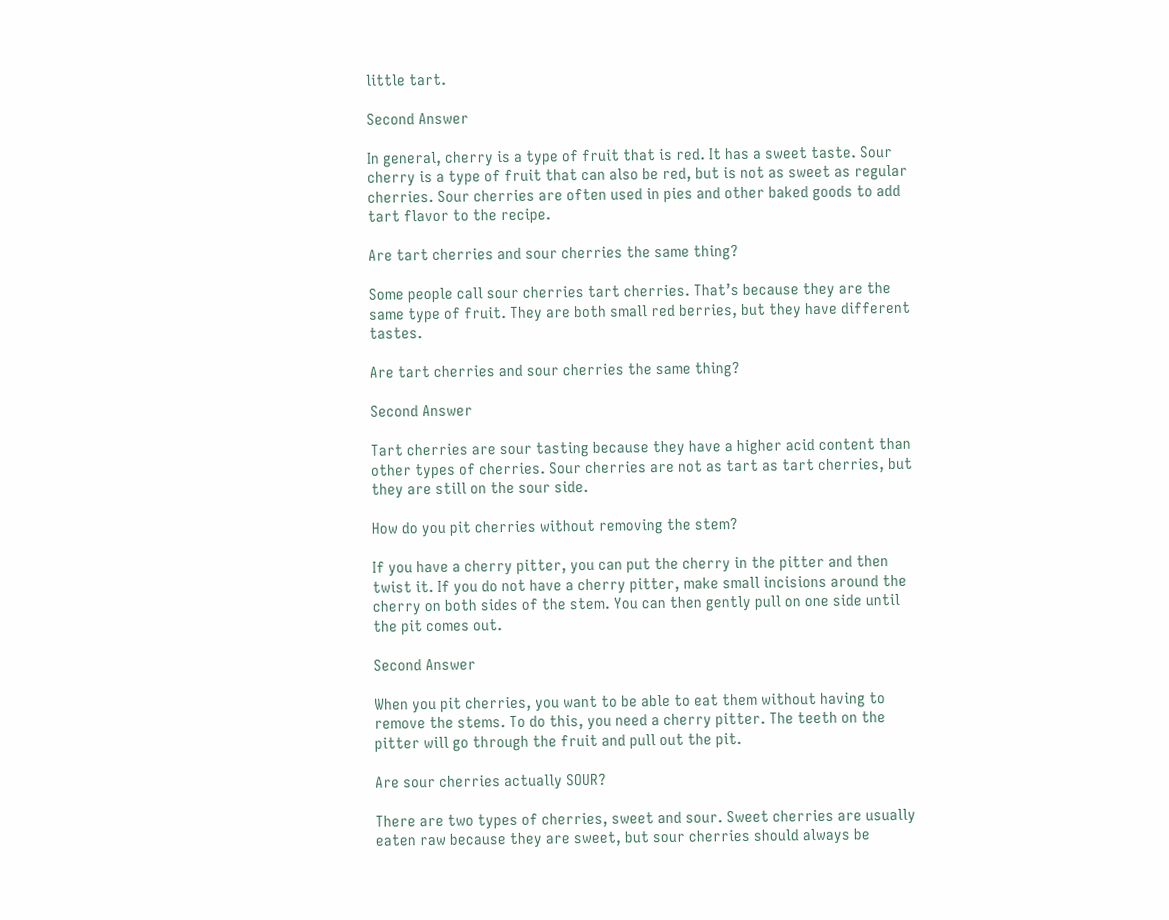little tart.

Second Answer

In general, cherry is a type of fruit that is red. It has a sweet taste. Sour cherry is a type of fruit that can also be red, but is not as sweet as regular cherries. Sour cherries are often used in pies and other baked goods to add tart flavor to the recipe.

Are tart cherries and sour cherries the same thing?

Some people call sour cherries tart cherries. That’s because they are the same type of fruit. They are both small red berries, but they have different tastes.

Are tart cherries and sour cherries the same thing?

Second Answer

Tart cherries are sour tasting because they have a higher acid content than other types of cherries. Sour cherries are not as tart as tart cherries, but they are still on the sour side.

How do you pit cherries without removing the stem?

If you have a cherry pitter, you can put the cherry in the pitter and then twist it. If you do not have a cherry pitter, make small incisions around the cherry on both sides of the stem. You can then gently pull on one side until the pit comes out.

Second Answer

When you pit cherries, you want to be able to eat them without having to remove the stems. To do this, you need a cherry pitter. The teeth on the pitter will go through the fruit and pull out the pit.

Are sour cherries actually SOUR?

There are two types of cherries, sweet and sour. Sweet cherries are usually eaten raw because they are sweet, but sour cherries should always be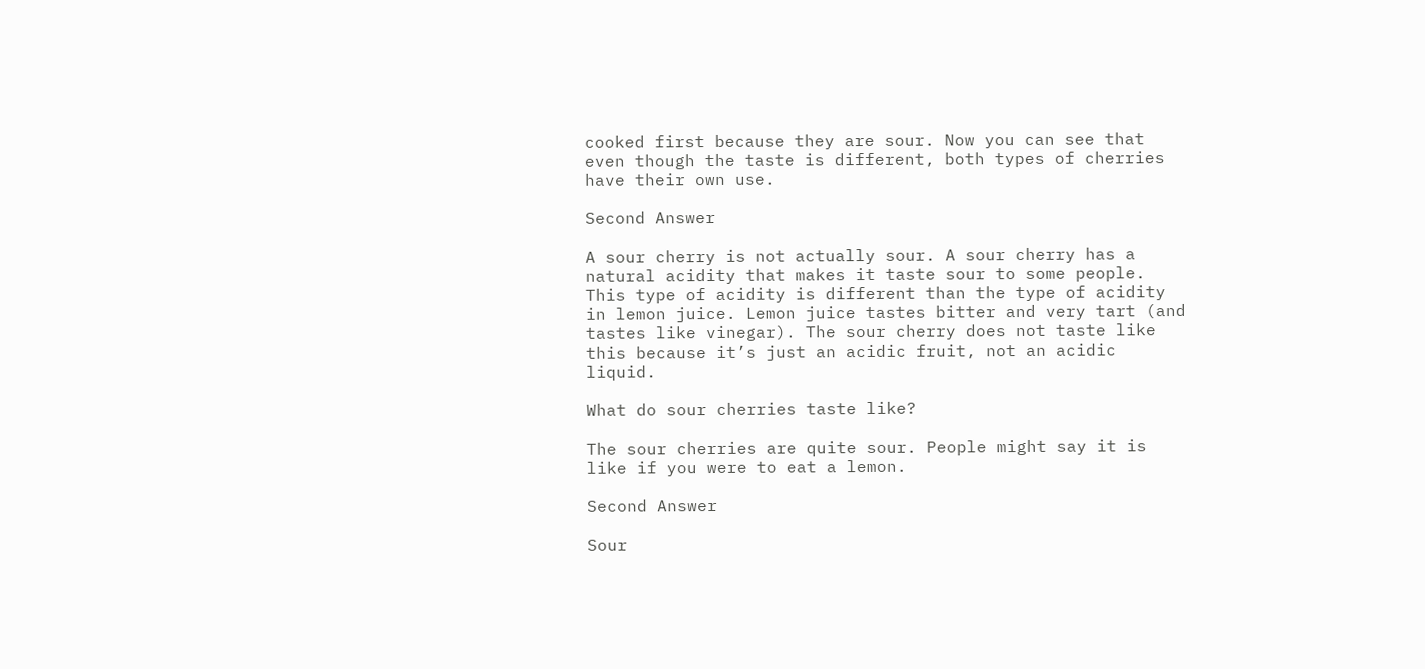cooked first because they are sour. Now you can see that even though the taste is different, both types of cherries have their own use.

Second Answer

A sour cherry is not actually sour. A sour cherry has a natural acidity that makes it taste sour to some people. This type of acidity is different than the type of acidity in lemon juice. Lemon juice tastes bitter and very tart (and tastes like vinegar). The sour cherry does not taste like this because it’s just an acidic fruit, not an acidic liquid.

What do sour cherries taste like?

The sour cherries are quite sour. People might say it is like if you were to eat a lemon.

Second Answer

Sour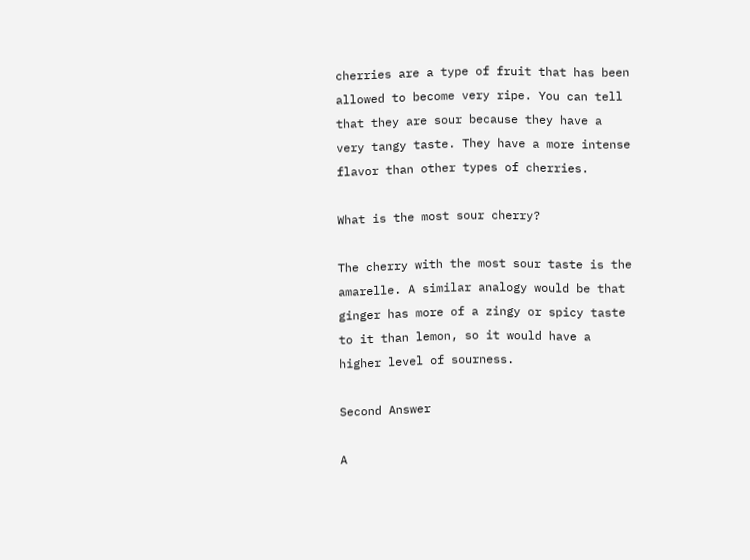cherries are a type of fruit that has been allowed to become very ripe. You can tell that they are sour because they have a very tangy taste. They have a more intense flavor than other types of cherries.

What is the most sour cherry?

The cherry with the most sour taste is the amarelle. A similar analogy would be that ginger has more of a zingy or spicy taste to it than lemon, so it would have a higher level of sourness.

Second Answer

A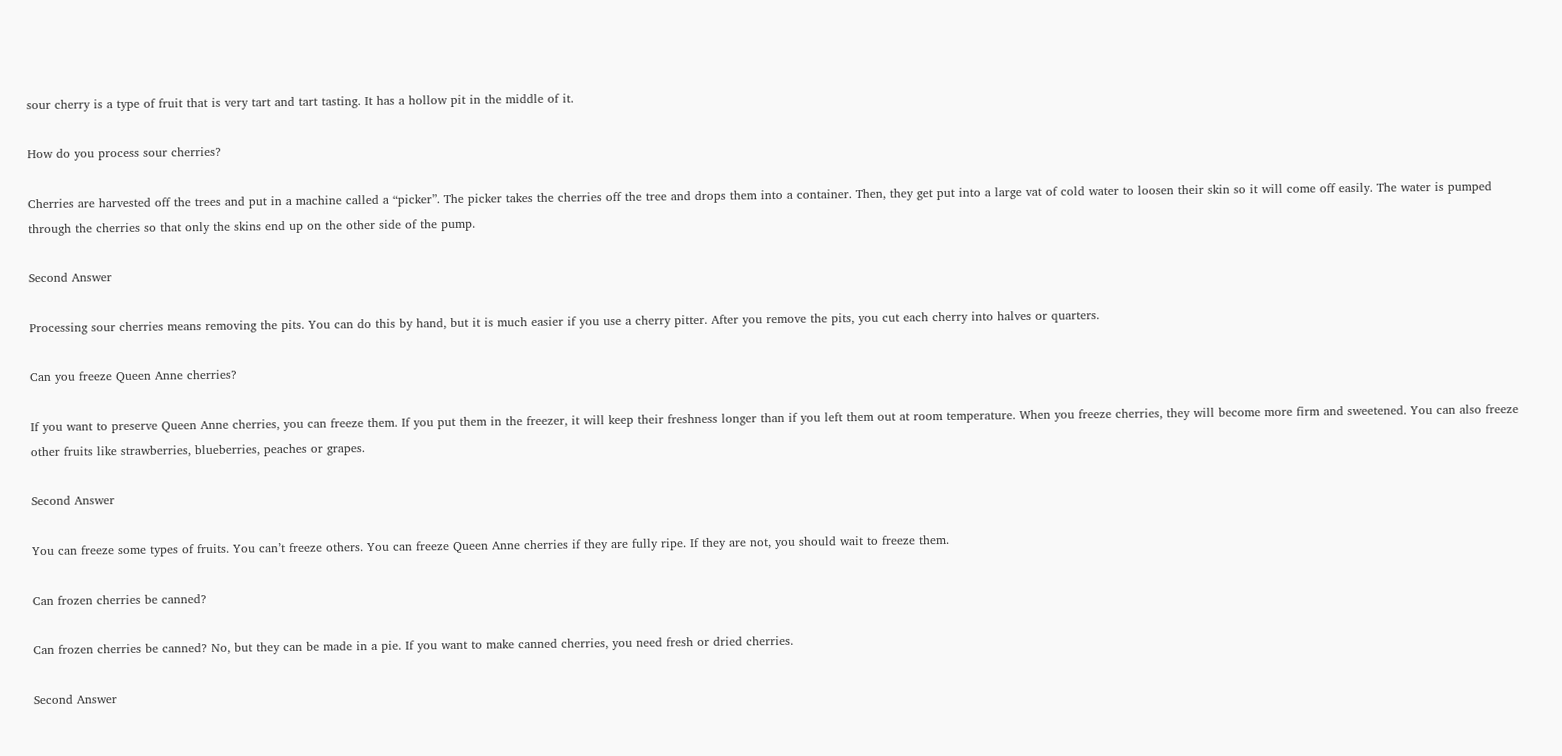sour cherry is a type of fruit that is very tart and tart tasting. It has a hollow pit in the middle of it.

How do you process sour cherries?

Cherries are harvested off the trees and put in a machine called a “picker”. The picker takes the cherries off the tree and drops them into a container. Then, they get put into a large vat of cold water to loosen their skin so it will come off easily. The water is pumped through the cherries so that only the skins end up on the other side of the pump.

Second Answer

Processing sour cherries means removing the pits. You can do this by hand, but it is much easier if you use a cherry pitter. After you remove the pits, you cut each cherry into halves or quarters.

Can you freeze Queen Anne cherries?

If you want to preserve Queen Anne cherries, you can freeze them. If you put them in the freezer, it will keep their freshness longer than if you left them out at room temperature. When you freeze cherries, they will become more firm and sweetened. You can also freeze other fruits like strawberries, blueberries, peaches or grapes.

Second Answer

You can freeze some types of fruits. You can’t freeze others. You can freeze Queen Anne cherries if they are fully ripe. If they are not, you should wait to freeze them.

Can frozen cherries be canned?

Can frozen cherries be canned? No, but they can be made in a pie. If you want to make canned cherries, you need fresh or dried cherries.

Second Answer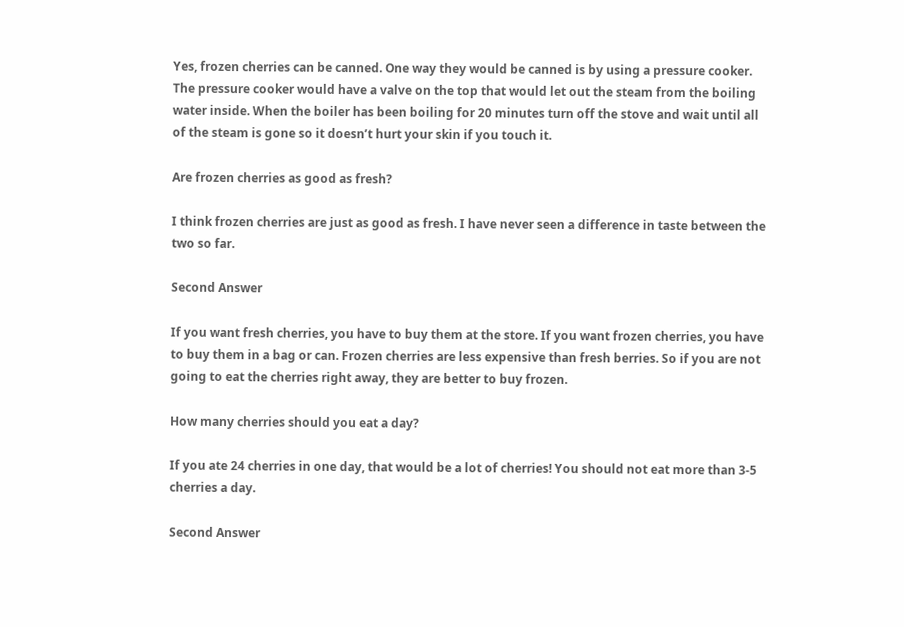Yes, frozen cherries can be canned. One way they would be canned is by using a pressure cooker. The pressure cooker would have a valve on the top that would let out the steam from the boiling water inside. When the boiler has been boiling for 20 minutes turn off the stove and wait until all of the steam is gone so it doesn’t hurt your skin if you touch it.

Are frozen cherries as good as fresh?

I think frozen cherries are just as good as fresh. I have never seen a difference in taste between the two so far.

Second Answer

If you want fresh cherries, you have to buy them at the store. If you want frozen cherries, you have to buy them in a bag or can. Frozen cherries are less expensive than fresh berries. So if you are not going to eat the cherries right away, they are better to buy frozen.

How many cherries should you eat a day?

If you ate 24 cherries in one day, that would be a lot of cherries! You should not eat more than 3-5 cherries a day.

Second Answer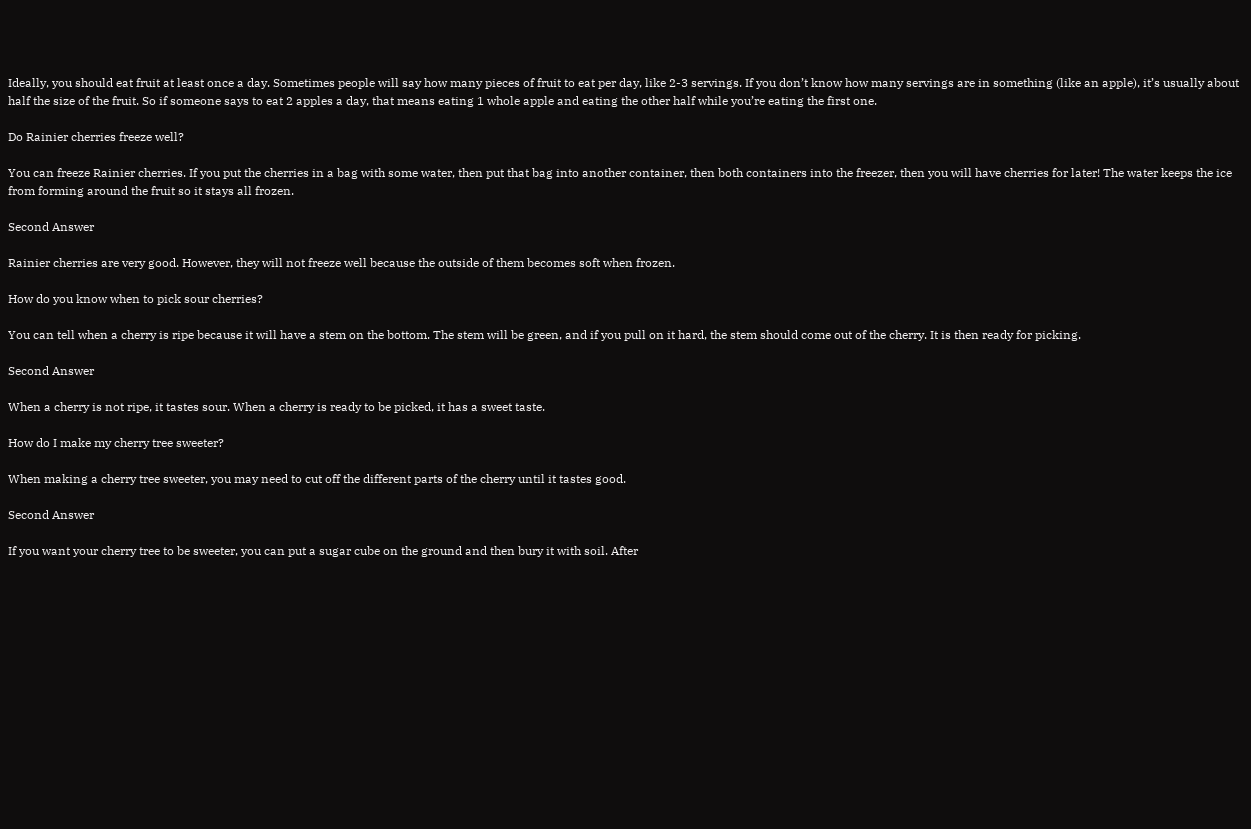Ideally, you should eat fruit at least once a day. Sometimes people will say how many pieces of fruit to eat per day, like 2-3 servings. If you don’t know how many servings are in something (like an apple), it’s usually about half the size of the fruit. So if someone says to eat 2 apples a day, that means eating 1 whole apple and eating the other half while you’re eating the first one.

Do Rainier cherries freeze well?

You can freeze Rainier cherries. If you put the cherries in a bag with some water, then put that bag into another container, then both containers into the freezer, then you will have cherries for later! The water keeps the ice from forming around the fruit so it stays all frozen.

Second Answer

Rainier cherries are very good. However, they will not freeze well because the outside of them becomes soft when frozen.

How do you know when to pick sour cherries?

You can tell when a cherry is ripe because it will have a stem on the bottom. The stem will be green, and if you pull on it hard, the stem should come out of the cherry. It is then ready for picking.

Second Answer

When a cherry is not ripe, it tastes sour. When a cherry is ready to be picked, it has a sweet taste.

How do I make my cherry tree sweeter?

When making a cherry tree sweeter, you may need to cut off the different parts of the cherry until it tastes good.

Second Answer

If you want your cherry tree to be sweeter, you can put a sugar cube on the ground and then bury it with soil. After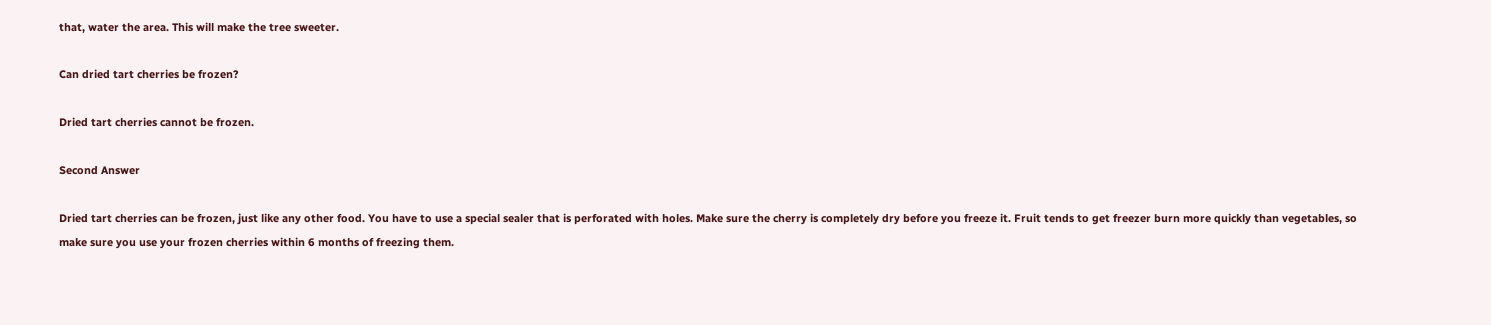that, water the area. This will make the tree sweeter.

Can dried tart cherries be frozen?

Dried tart cherries cannot be frozen.

Second Answer

Dried tart cherries can be frozen, just like any other food. You have to use a special sealer that is perforated with holes. Make sure the cherry is completely dry before you freeze it. Fruit tends to get freezer burn more quickly than vegetables, so make sure you use your frozen cherries within 6 months of freezing them.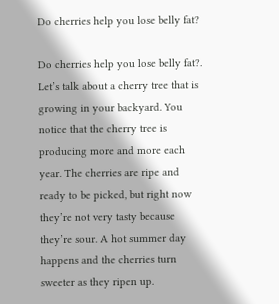Do cherries help you lose belly fat?

Do cherries help you lose belly fat?. Let’s talk about a cherry tree that is growing in your backyard. You notice that the cherry tree is producing more and more each year. The cherries are ripe and ready to be picked, but right now they’re not very tasty because they’re sour. A hot summer day happens and the cherries turn sweeter as they ripen up.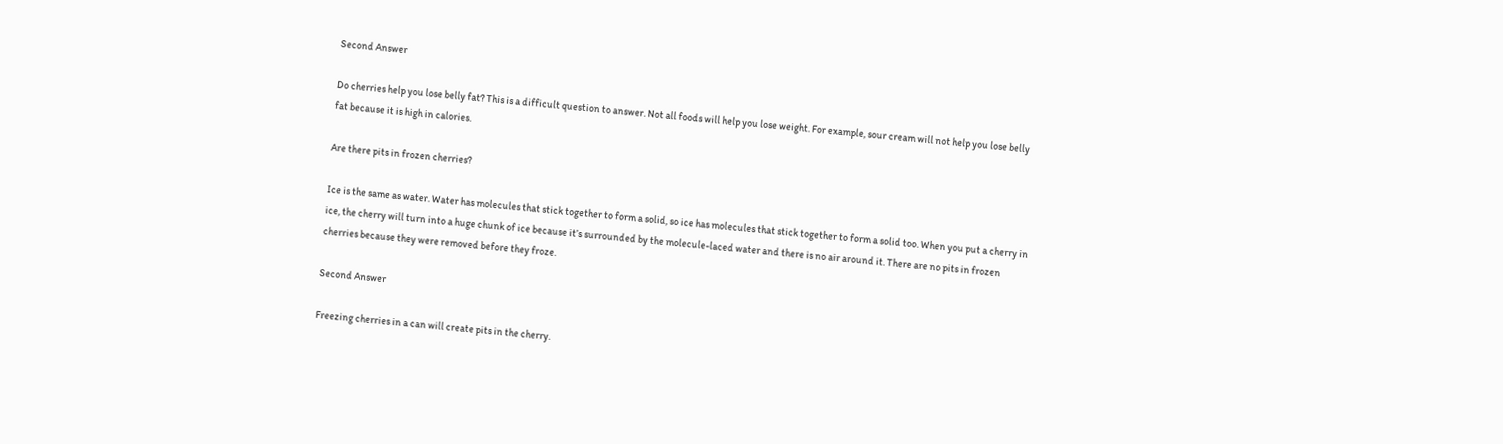Second Answer

Do cherries help you lose belly fat? This is a difficult question to answer. Not all foods will help you lose weight. For example, sour cream will not help you lose belly fat because it is high in calories.

Are there pits in frozen cherries?

Ice is the same as water. Water has molecules that stick together to form a solid, so ice has molecules that stick together to form a solid too. When you put a cherry in ice, the cherry will turn into a huge chunk of ice because it’s surrounded by the molecule-laced water and there is no air around it. There are no pits in frozen cherries because they were removed before they froze.

Second Answer

Freezing cherries in a can will create pits in the cherry.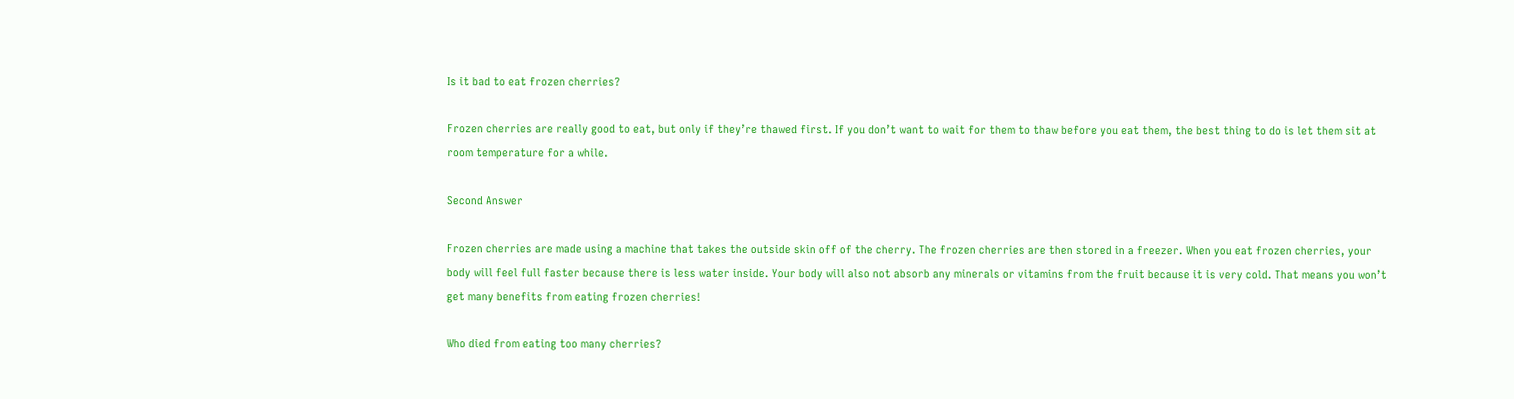Is it bad to eat frozen cherries?

Frozen cherries are really good to eat, but only if they’re thawed first. If you don’t want to wait for them to thaw before you eat them, the best thing to do is let them sit at room temperature for a while.

Second Answer

Frozen cherries are made using a machine that takes the outside skin off of the cherry. The frozen cherries are then stored in a freezer. When you eat frozen cherries, your body will feel full faster because there is less water inside. Your body will also not absorb any minerals or vitamins from the fruit because it is very cold. That means you won’t get many benefits from eating frozen cherries!

Who died from eating too many cherries?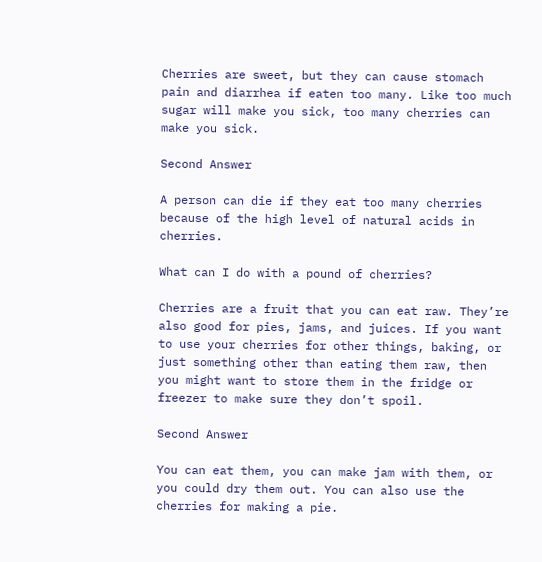Cherries are sweet, but they can cause stomach pain and diarrhea if eaten too many. Like too much sugar will make you sick, too many cherries can make you sick.

Second Answer

A person can die if they eat too many cherries because of the high level of natural acids in cherries.

What can I do with a pound of cherries?

Cherries are a fruit that you can eat raw. They’re also good for pies, jams, and juices. If you want to use your cherries for other things, baking, or just something other than eating them raw, then you might want to store them in the fridge or freezer to make sure they don’t spoil.

Second Answer

You can eat them, you can make jam with them, or you could dry them out. You can also use the cherries for making a pie.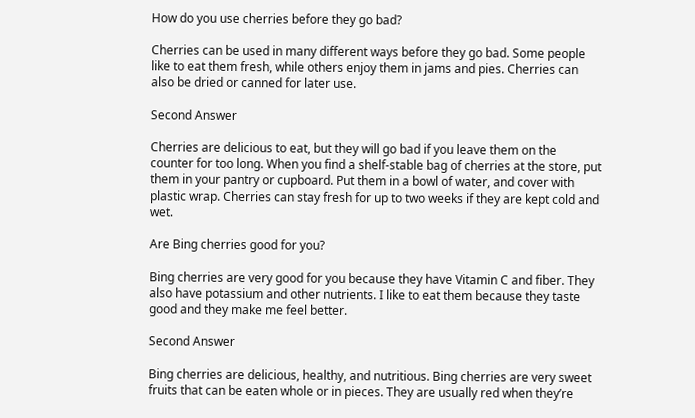How do you use cherries before they go bad?

Cherries can be used in many different ways before they go bad. Some people like to eat them fresh, while others enjoy them in jams and pies. Cherries can also be dried or canned for later use.

Second Answer

Cherries are delicious to eat, but they will go bad if you leave them on the counter for too long. When you find a shelf-stable bag of cherries at the store, put them in your pantry or cupboard. Put them in a bowl of water, and cover with plastic wrap. Cherries can stay fresh for up to two weeks if they are kept cold and wet.

Are Bing cherries good for you?

Bing cherries are very good for you because they have Vitamin C and fiber. They also have potassium and other nutrients. I like to eat them because they taste good and they make me feel better.

Second Answer

Bing cherries are delicious, healthy, and nutritious. Bing cherries are very sweet fruits that can be eaten whole or in pieces. They are usually red when they’re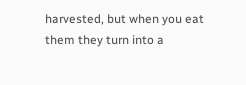harvested, but when you eat them they turn into a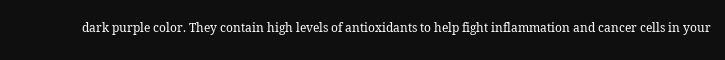dark purple color. They contain high levels of antioxidants to help fight inflammation and cancer cells in your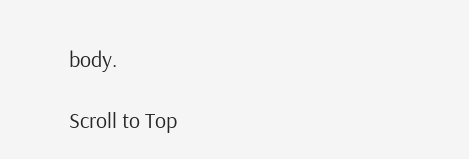body.

Scroll to Top